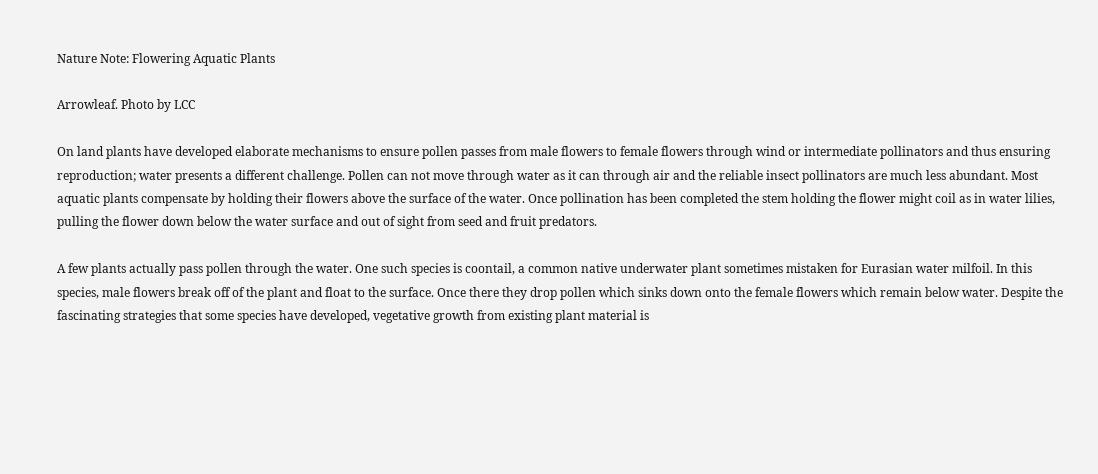Nature Note: Flowering Aquatic Plants

Arrowleaf. Photo by LCC

On land plants have developed elaborate mechanisms to ensure pollen passes from male flowers to female flowers through wind or intermediate pollinators and thus ensuring reproduction; water presents a different challenge. Pollen can not move through water as it can through air and the reliable insect pollinators are much less abundant. Most aquatic plants compensate by holding their flowers above the surface of the water. Once pollination has been completed the stem holding the flower might coil as in water lilies, pulling the flower down below the water surface and out of sight from seed and fruit predators.

A few plants actually pass pollen through the water. One such species is coontail, a common native underwater plant sometimes mistaken for Eurasian water milfoil. In this species, male flowers break off of the plant and float to the surface. Once there they drop pollen which sinks down onto the female flowers which remain below water. Despite the fascinating strategies that some species have developed, vegetative growth from existing plant material is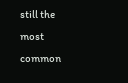still the most common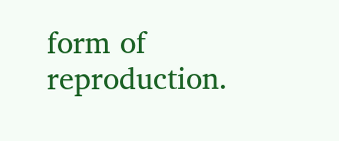form of reproduction.